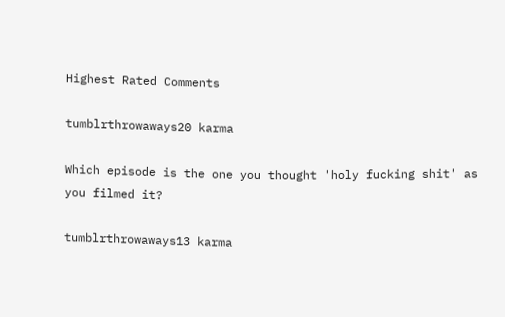Highest Rated Comments

tumblrthrowaways20 karma

Which episode is the one you thought 'holy fucking shit' as you filmed it?

tumblrthrowaways13 karma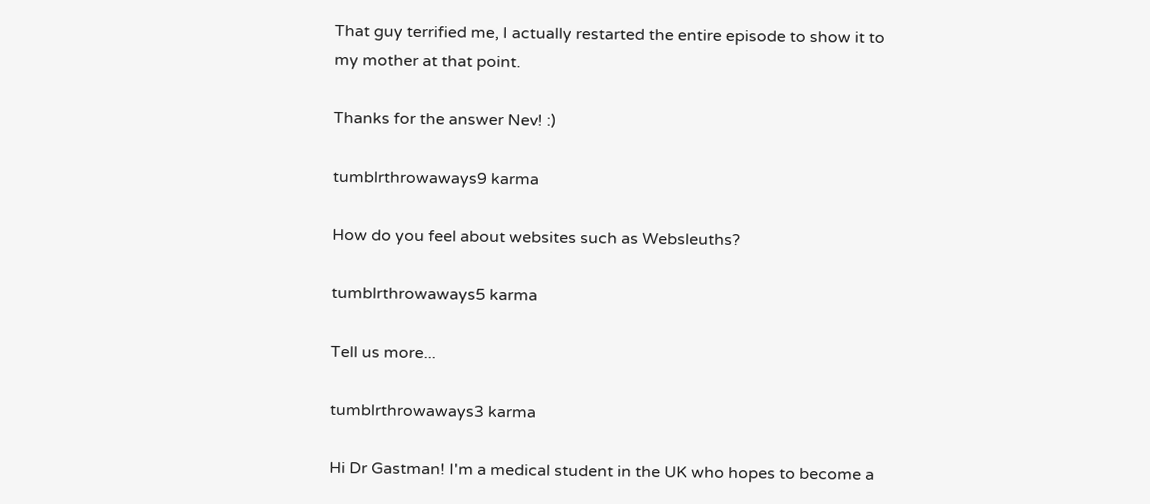That guy terrified me, I actually restarted the entire episode to show it to my mother at that point.

Thanks for the answer Nev! :)

tumblrthrowaways9 karma

How do you feel about websites such as Websleuths?

tumblrthrowaways5 karma

Tell us more...

tumblrthrowaways3 karma

Hi Dr Gastman! I'm a medical student in the UK who hopes to become a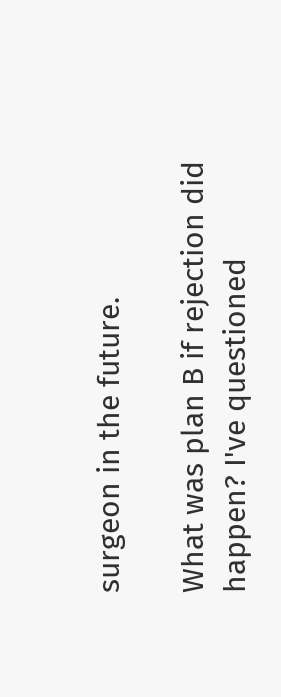surgeon in the future.

What was plan B if rejection did happen? I've questioned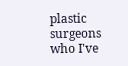plastic surgeons who I've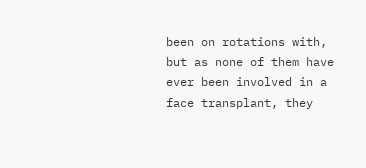been on rotations with, but as none of them have ever been involved in a face transplant, they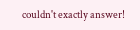couldn't exactly answer!